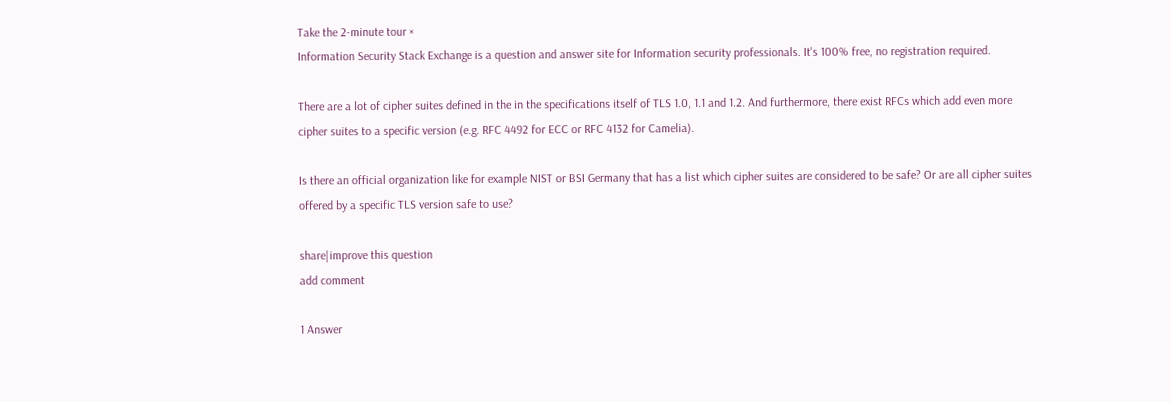Take the 2-minute tour ×
Information Security Stack Exchange is a question and answer site for Information security professionals. It's 100% free, no registration required.

There are a lot of cipher suites defined in the in the specifications itself of TLS 1.0, 1.1 and 1.2. And furthermore, there exist RFCs which add even more cipher suites to a specific version (e.g. RFC 4492 for ECC or RFC 4132 for Camelia).

Is there an official organization like for example NIST or BSI Germany that has a list which cipher suites are considered to be safe? Or are all cipher suites offered by a specific TLS version safe to use?

share|improve this question
add comment

1 Answer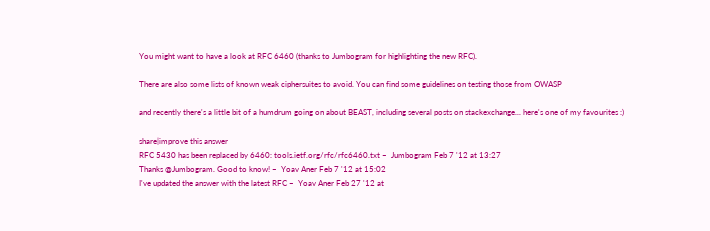You might want to have a look at RFC 6460 (thanks to Jumbogram for highlighting the new RFC).

There are also some lists of known weak ciphersuites to avoid. You can find some guidelines on testing those from OWASP

and recently there's a little bit of a humdrum going on about BEAST, including several posts on stackexchange... here's one of my favourites :)

share|improve this answer
RFC 5430 has been replaced by 6460: tools.ietf.org/rfc/rfc6460.txt –  Jumbogram Feb 7 '12 at 13:27
Thanks @Jumbogram. Good to know! –  Yoav Aner Feb 7 '12 at 15:02
I've updated the answer with the latest RFC –  Yoav Aner Feb 27 '12 at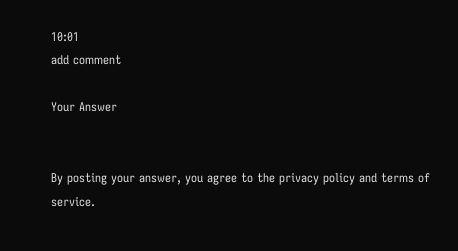10:01
add comment

Your Answer


By posting your answer, you agree to the privacy policy and terms of service.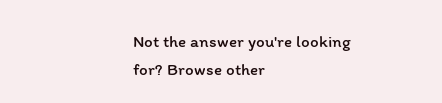Not the answer you're looking for? Browse other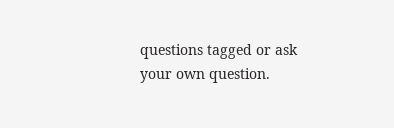questions tagged or ask your own question.